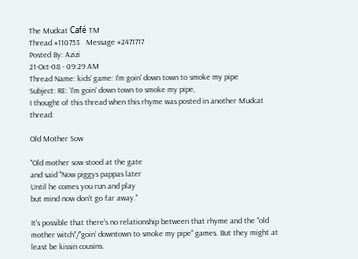The Mudcat Café TM
Thread #110753   Message #2471717
Posted By: Azizi
21-Oct-08 - 09:29 AM
Thread Name: kids' game: I'm goin' down town to smoke my pipe
Subject: RE: 'I'm goin' down town to smoke my pipe,
I thought of this thread when this rhyme was posted in another Mudcat thread:

Old Mother Sow

"Old mother sow stood at the gate
and said "Now piggys pappas later
Until he comes you run and play
but mind now don't go far away."

It's possible that there's no relationship between that rhyme and the "old mother witch"/"goin' downtown to smoke my pipe" games. But they might at least be kissin cousins.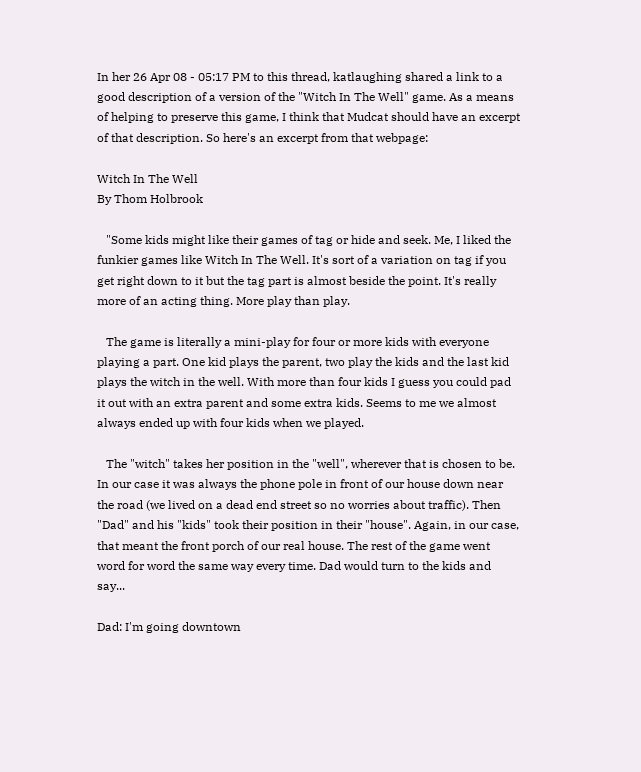In her 26 Apr 08 - 05:17 PM to this thread, katlaughing shared a link to a good description of a version of the "Witch In The Well" game. As a means of helping to preserve this game, I think that Mudcat should have an excerpt of that description. So here's an excerpt from that webpage:

Witch In The Well
By Thom Holbrook

   "Some kids might like their games of tag or hide and seek. Me, I liked the funkier games like Witch In The Well. It's sort of a variation on tag if you get right down to it but the tag part is almost beside the point. It's really more of an acting thing. More play than play.

   The game is literally a mini-play for four or more kids with everyone playing a part. One kid plays the parent, two play the kids and the last kid plays the witch in the well. With more than four kids I guess you could pad it out with an extra parent and some extra kids. Seems to me we almost always ended up with four kids when we played.

   The "witch" takes her position in the "well", wherever that is chosen to be. In our case it was always the phone pole in front of our house down near the road (we lived on a dead end street so no worries about traffic). Then "Dad" and his "kids" took their position in their "house". Again, in our case, that meant the front porch of our real house. The rest of the game went word for word the same way every time. Dad would turn to the kids and say...

Dad: I'm going downtown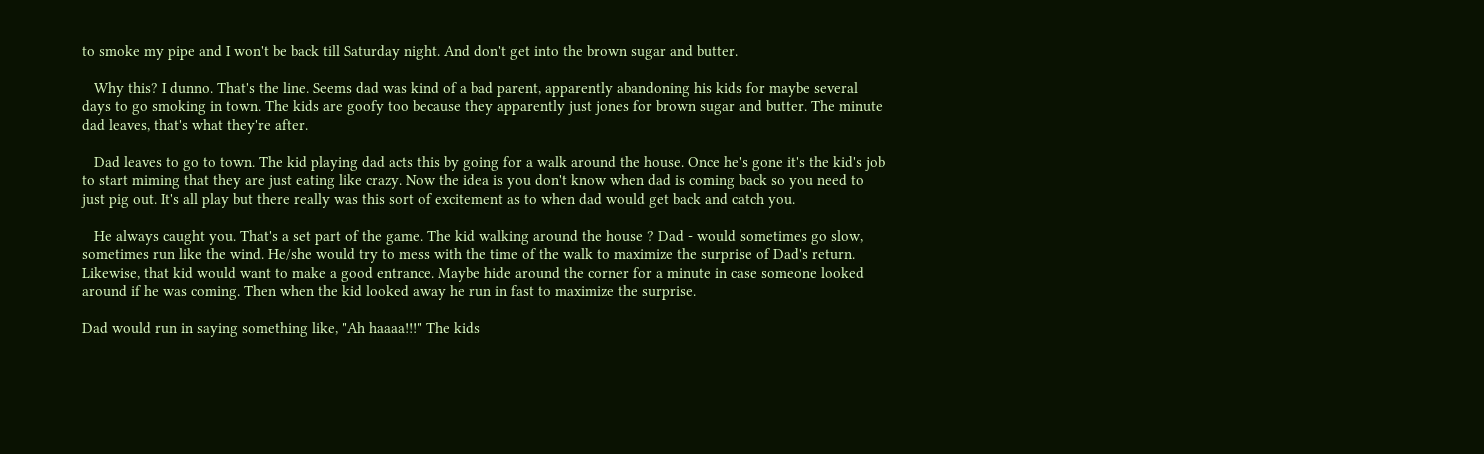to smoke my pipe and I won't be back till Saturday night. And don't get into the brown sugar and butter.

   Why this? I dunno. That's the line. Seems dad was kind of a bad parent, apparently abandoning his kids for maybe several days to go smoking in town. The kids are goofy too because they apparently just jones for brown sugar and butter. The minute dad leaves, that's what they're after.

   Dad leaves to go to town. The kid playing dad acts this by going for a walk around the house. Once he's gone it's the kid's job to start miming that they are just eating like crazy. Now the idea is you don't know when dad is coming back so you need to just pig out. It's all play but there really was this sort of excitement as to when dad would get back and catch you.

   He always caught you. That's a set part of the game. The kid walking around the house ? Dad - would sometimes go slow, sometimes run like the wind. He/she would try to mess with the time of the walk to maximize the surprise of Dad's return. Likewise, that kid would want to make a good entrance. Maybe hide around the corner for a minute in case someone looked around if he was coming. Then when the kid looked away he run in fast to maximize the surprise.

Dad would run in saying something like, "Ah haaaa!!!" The kids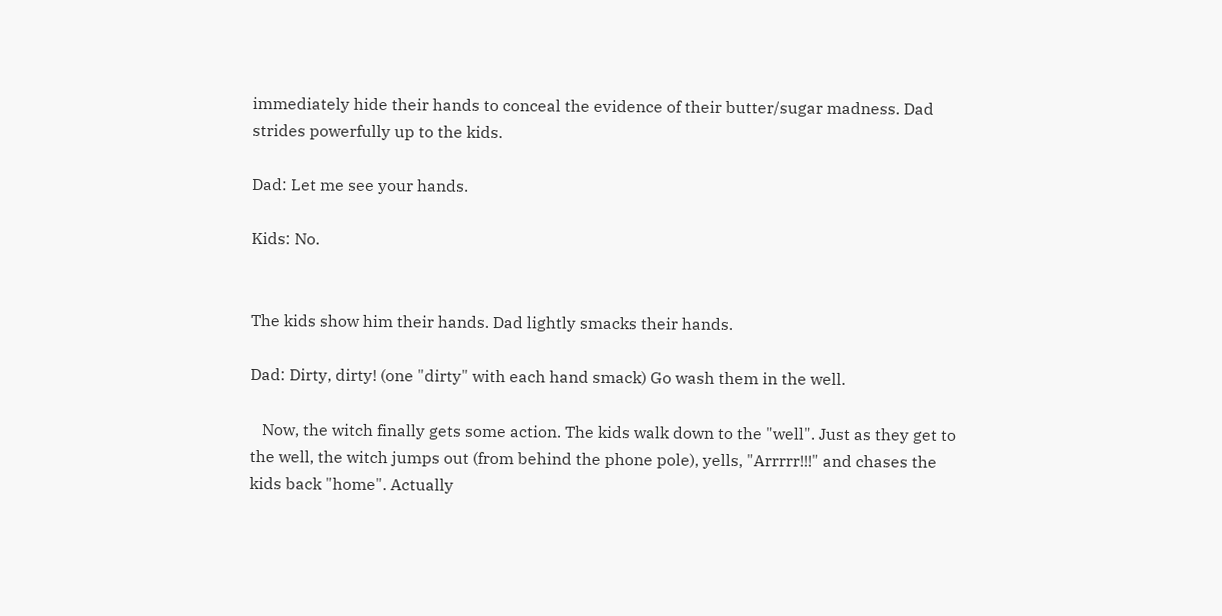immediately hide their hands to conceal the evidence of their butter/sugar madness. Dad strides powerfully up to the kids.

Dad: Let me see your hands.

Kids: No.


The kids show him their hands. Dad lightly smacks their hands.

Dad: Dirty, dirty! (one "dirty" with each hand smack) Go wash them in the well.

   Now, the witch finally gets some action. The kids walk down to the "well". Just as they get to the well, the witch jumps out (from behind the phone pole), yells, "Arrrrr!!!" and chases the kids back "home". Actually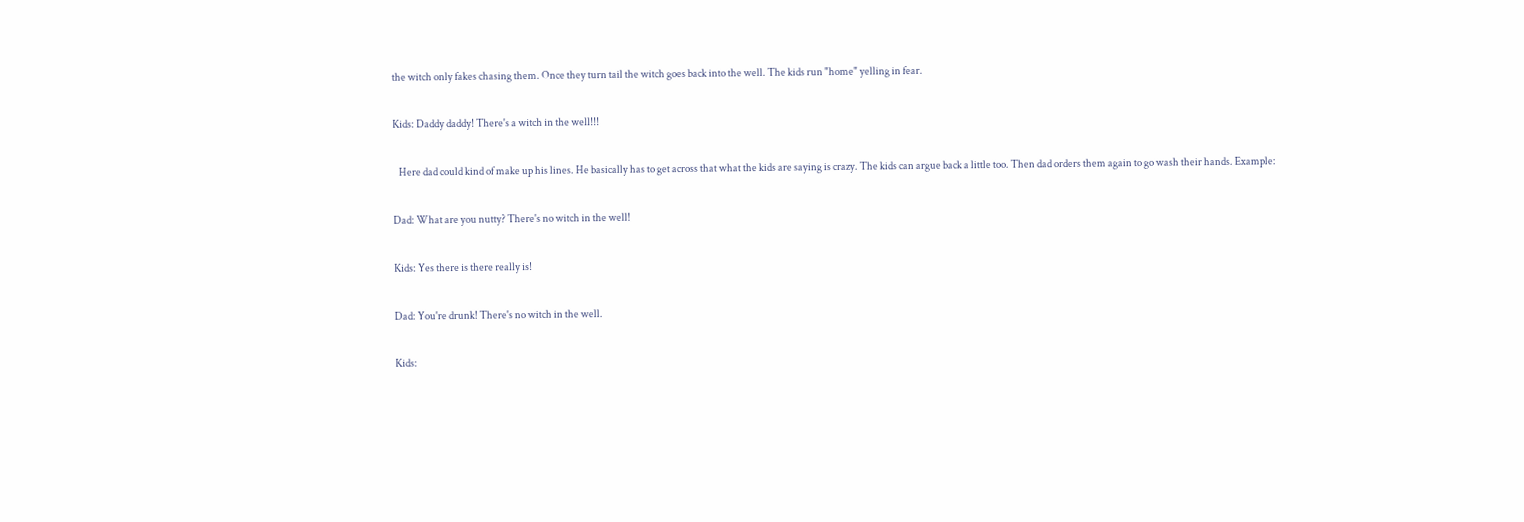the witch only fakes chasing them. Once they turn tail the witch goes back into the well. The kids run "home" yelling in fear.

Kids: Daddy daddy! There's a witch in the well!!!

   Here dad could kind of make up his lines. He basically has to get across that what the kids are saying is crazy. The kids can argue back a little too. Then dad orders them again to go wash their hands. Example:

Dad: What are you nutty? There's no witch in the well!

Kids: Yes there is there really is!

Dad: You're drunk! There's no witch in the well.

Kids: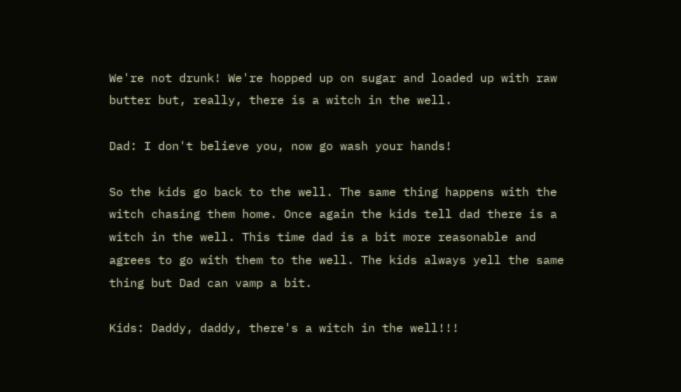We're not drunk! We're hopped up on sugar and loaded up with raw butter but, really, there is a witch in the well.

Dad: I don't believe you, now go wash your hands!

So the kids go back to the well. The same thing happens with the witch chasing them home. Once again the kids tell dad there is a witch in the well. This time dad is a bit more reasonable and agrees to go with them to the well. The kids always yell the same thing but Dad can vamp a bit.

Kids: Daddy, daddy, there's a witch in the well!!!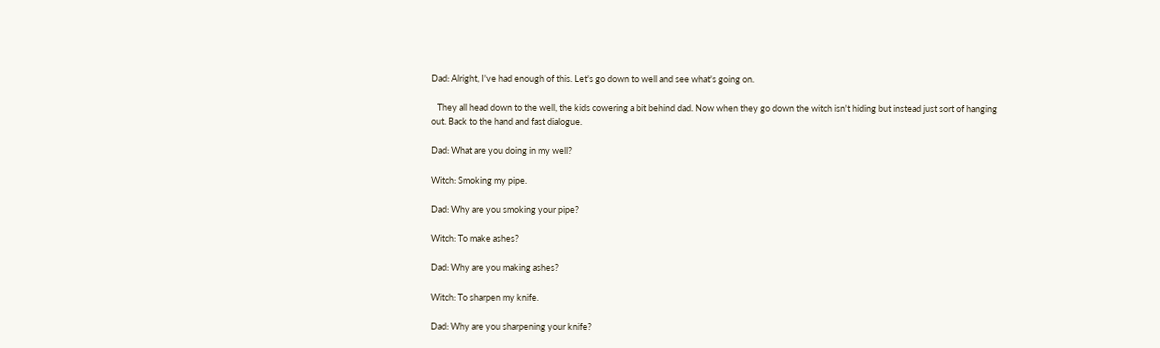Dad: Alright, I've had enough of this. Let's go down to well and see what's going on.

   They all head down to the well, the kids cowering a bit behind dad. Now when they go down the witch isn't hiding but instead just sort of hanging out. Back to the hand and fast dialogue.

Dad: What are you doing in my well?

Witch: Smoking my pipe.

Dad: Why are you smoking your pipe?

Witch: To make ashes?

Dad: Why are you making ashes?

Witch: To sharpen my knife.

Dad: Why are you sharpening your knife?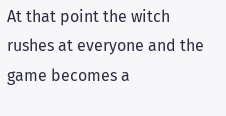At that point the witch rushes at everyone and the game becomes a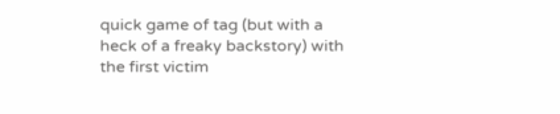quick game of tag (but with a heck of a freaky backstory) with the first victim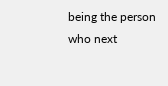being the person who next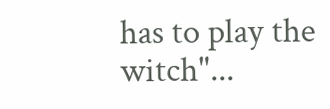has to play the witch"...